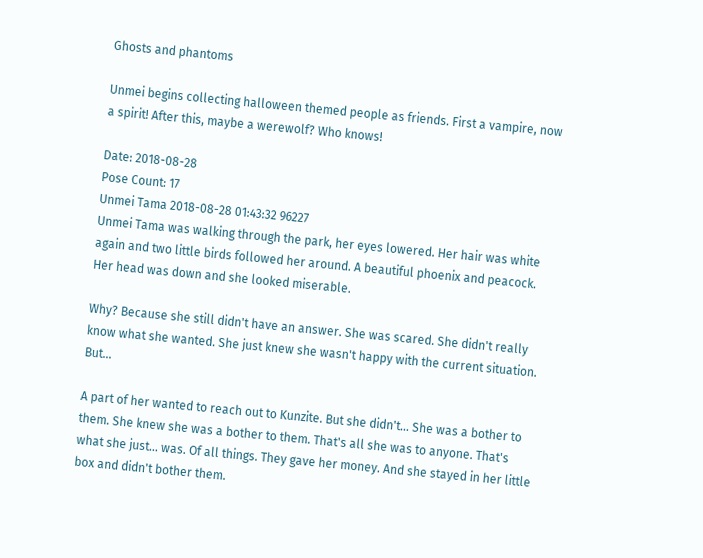Ghosts and phantoms

Unmei begins collecting halloween themed people as friends. First a vampire, now a spirit! After this, maybe a werewolf? Who knows!

Date: 2018-08-28
Pose Count: 17
Unmei Tama 2018-08-28 01:43:32 96227
Unmei Tama was walking through the park, her eyes lowered. Her hair was white again and two little birds followed her around. A beautiful phoenix and peacock. Her head was down and she looked miserable.

Why? Because she still didn't have an answer. She was scared. She didn't really know what she wanted. She just knew she wasn't happy with the current situation. But...

A part of her wanted to reach out to Kunzite. But she didn't... She was a bother to them. She knew she was a bother to them. That's all she was to anyone. That's what she just... was. Of all things. They gave her money. And she stayed in her little box and didn't bother them.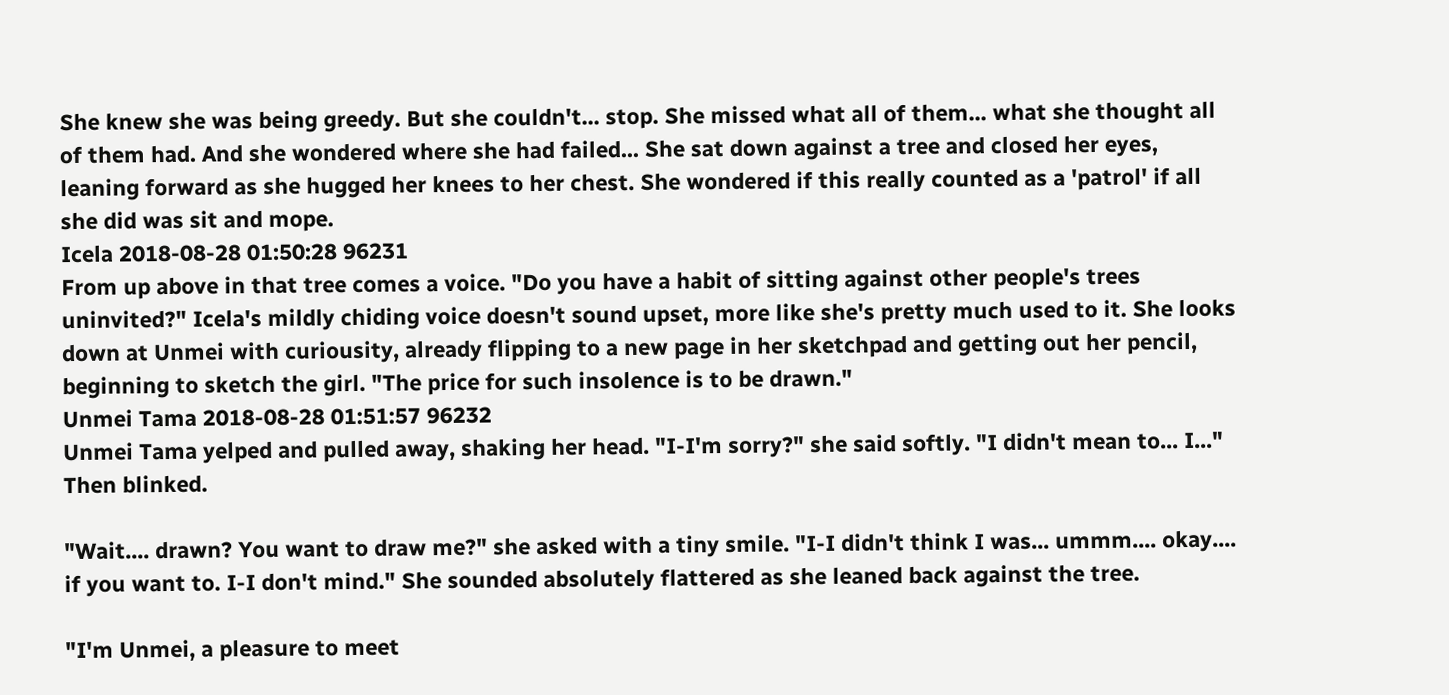She knew she was being greedy. But she couldn't... stop. She missed what all of them... what she thought all of them had. And she wondered where she had failed... She sat down against a tree and closed her eyes, leaning forward as she hugged her knees to her chest. She wondered if this really counted as a 'patrol' if all she did was sit and mope.
Icela 2018-08-28 01:50:28 96231
From up above in that tree comes a voice. "Do you have a habit of sitting against other people's trees uninvited?" Icela's mildly chiding voice doesn't sound upset, more like she's pretty much used to it. She looks down at Unmei with curiousity, already flipping to a new page in her sketchpad and getting out her pencil, beginning to sketch the girl. "The price for such insolence is to be drawn."
Unmei Tama 2018-08-28 01:51:57 96232
Unmei Tama yelped and pulled away, shaking her head. "I-I'm sorry?" she said softly. "I didn't mean to... I..." Then blinked.

"Wait.... drawn? You want to draw me?" she asked with a tiny smile. "I-I didn't think I was... ummm.... okay.... if you want to. I-I don't mind." She sounded absolutely flattered as she leaned back against the tree.

"I'm Unmei, a pleasure to meet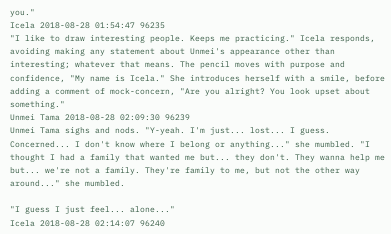you."
Icela 2018-08-28 01:54:47 96235
"I like to draw interesting people. Keeps me practicing." Icela responds, avoiding making any statement about Unmei's appearance other than interesting; whatever that means. The pencil moves with purpose and confidence, "My name is Icela." She introduces herself with a smile, before adding a comment of mock-concern, "Are you alright? You look upset about something."
Unmei Tama 2018-08-28 02:09:30 96239
Unmei Tama sighs and nods. "Y-yeah. I'm just... lost... I guess. Concerned... I don't know where I belong or anything..." she mumbled. "I thought I had a family that wanted me but... they don't. They wanna help me but... we're not a family. They're family to me, but not the other way around..." she mumbled.

"I guess I just feel... alone..."
Icela 2018-08-28 02:14:07 96240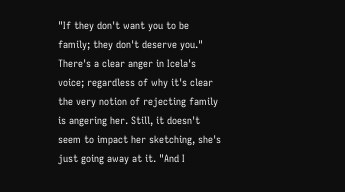"If they don't want you to be family; they don't deserve you." There's a clear anger in Icela's voice; regardless of why it's clear the very notion of rejecting family is angering her. Still, it doesn't seem to impact her sketching, she's just going away at it. "And I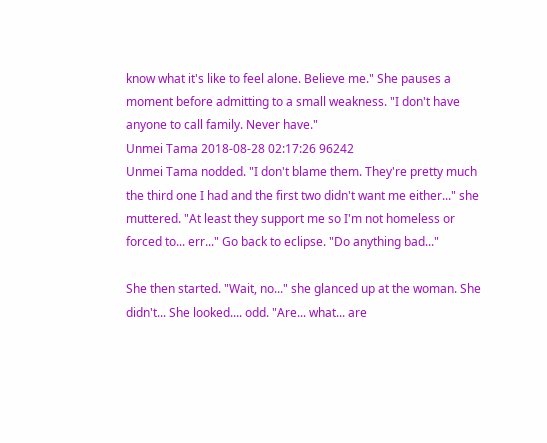know what it's like to feel alone. Believe me." She pauses a moment before admitting to a small weakness. "I don't have anyone to call family. Never have."
Unmei Tama 2018-08-28 02:17:26 96242
Unmei Tama nodded. "I don't blame them. They're pretty much the third one I had and the first two didn't want me either..." she muttered. "At least they support me so I'm not homeless or forced to... err..." Go back to eclipse. "Do anything bad..."

She then started. "Wait, no..." she glanced up at the woman. She didn't... She looked.... odd. "Are... what... are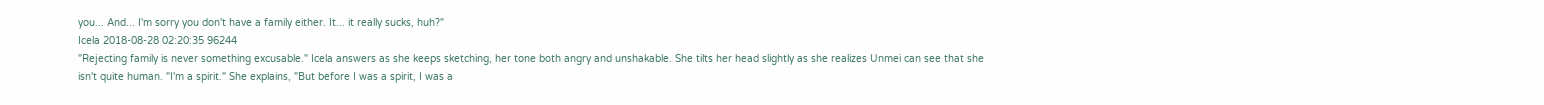you... And... I'm sorry you don't have a family either. It... it really sucks, huh?"
Icela 2018-08-28 02:20:35 96244
"Rejecting family is never something excusable." Icela answers as she keeps sketching, her tone both angry and unshakable. She tilts her head slightly as she realizes Unmei can see that she isn't quite human. "I'm a spirit." She explains, "But before I was a spirit, I was a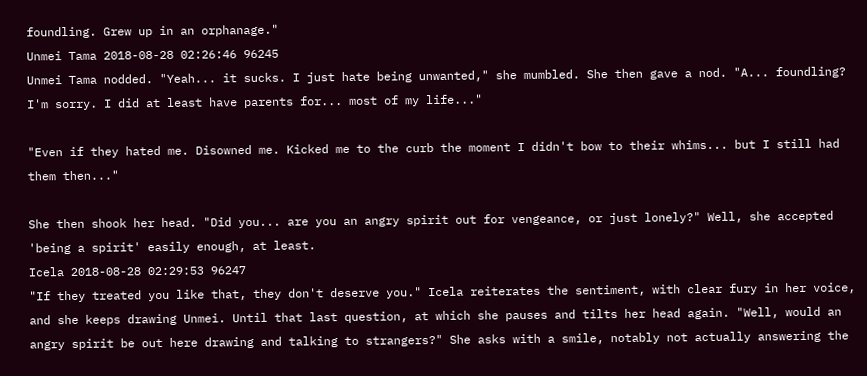foundling. Grew up in an orphanage."
Unmei Tama 2018-08-28 02:26:46 96245
Unmei Tama nodded. "Yeah... it sucks. I just hate being unwanted," she mumbled. She then gave a nod. "A... foundling? I'm sorry. I did at least have parents for... most of my life..."

"Even if they hated me. Disowned me. Kicked me to the curb the moment I didn't bow to their whims... but I still had them then..."

She then shook her head. "Did you... are you an angry spirit out for vengeance, or just lonely?" Well, she accepted 'being a spirit' easily enough, at least.
Icela 2018-08-28 02:29:53 96247
"If they treated you like that, they don't deserve you." Icela reiterates the sentiment, with clear fury in her voice, and she keeps drawing Unmei. Until that last question, at which she pauses and tilts her head again. "Well, would an angry spirit be out here drawing and talking to strangers?" She asks with a smile, notably not actually answering the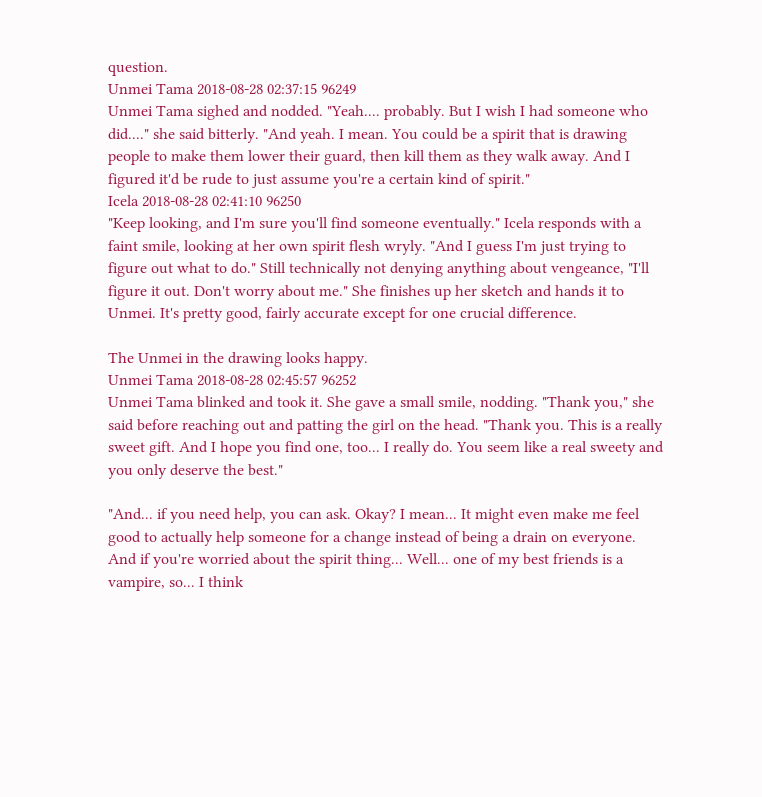question.
Unmei Tama 2018-08-28 02:37:15 96249
Unmei Tama sighed and nodded. "Yeah.... probably. But I wish I had someone who did...." she said bitterly. "And yeah. I mean. You could be a spirit that is drawing people to make them lower their guard, then kill them as they walk away. And I figured it'd be rude to just assume you're a certain kind of spirit."
Icela 2018-08-28 02:41:10 96250
"Keep looking, and I'm sure you'll find someone eventually." Icela responds with a faint smile, looking at her own spirit flesh wryly. "And I guess I'm just trying to figure out what to do." Still technically not denying anything about vengeance, "I'll figure it out. Don't worry about me." She finishes up her sketch and hands it to Unmei. It's pretty good, fairly accurate except for one crucial difference.

The Unmei in the drawing looks happy.
Unmei Tama 2018-08-28 02:45:57 96252
Unmei Tama blinked and took it. She gave a small smile, nodding. "Thank you," she said before reaching out and patting the girl on the head. "Thank you. This is a really sweet gift. And I hope you find one, too... I really do. You seem like a real sweety and you only deserve the best."

"And... if you need help, you can ask. Okay? I mean... It might even make me feel good to actually help someone for a change instead of being a drain on everyone. And if you're worried about the spirit thing... Well... one of my best friends is a vampire, so... I think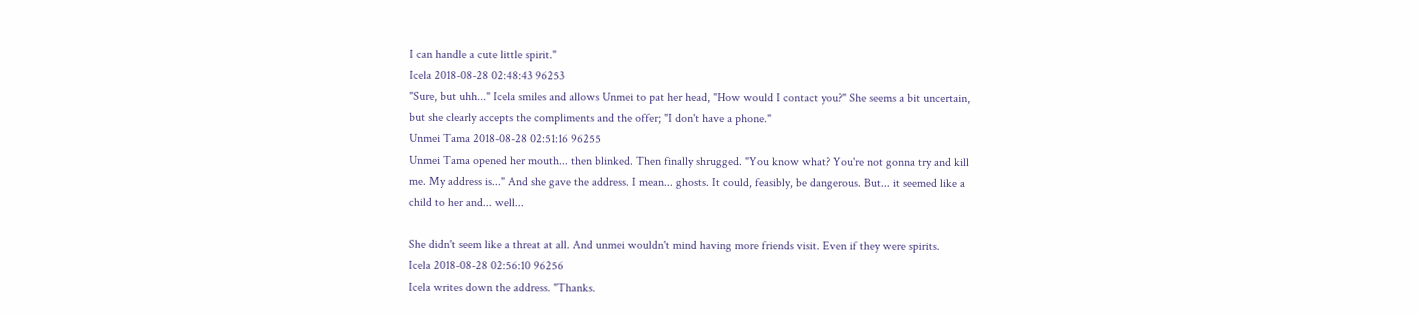I can handle a cute little spirit."
Icela 2018-08-28 02:48:43 96253
"Sure, but uhh..." Icela smiles and allows Unmei to pat her head, "How would I contact you?" She seems a bit uncertain, but she clearly accepts the compliments and the offer; "I don't have a phone."
Unmei Tama 2018-08-28 02:51:16 96255
Unmei Tama opened her mouth... then blinked. Then finally shrugged. "You know what? You're not gonna try and kill me. My address is..." And she gave the address. I mean... ghosts. It could, feasibly, be dangerous. But... it seemed like a child to her and... well...

She didn't seem like a threat at all. And unmei wouldn't mind having more friends visit. Even if they were spirits.
Icela 2018-08-28 02:56:10 96256
Icela writes down the address. "Thanks.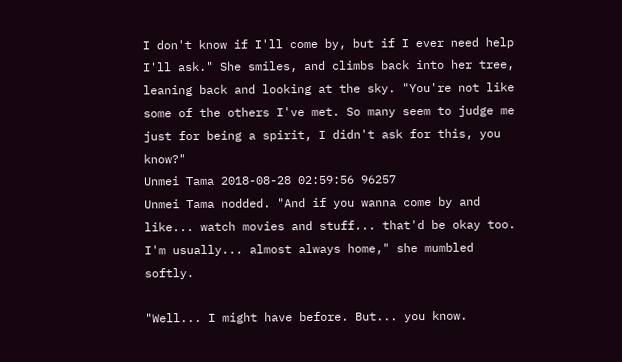I don't know if I'll come by, but if I ever need help I'll ask." She smiles, and climbs back into her tree, leaning back and looking at the sky. "You're not like some of the others I've met. So many seem to judge me just for being a spirit, I didn't ask for this, you know?"
Unmei Tama 2018-08-28 02:59:56 96257
Unmei Tama nodded. "And if you wanna come by and like... watch movies and stuff... that'd be okay too. I'm usually... almost always home," she mumbled softly.

"Well... I might have before. But... you know.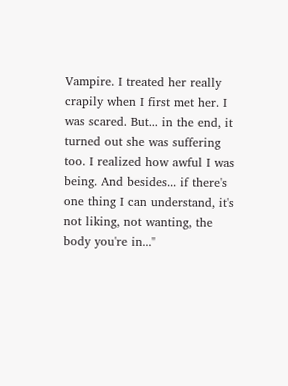Vampire. I treated her really crapily when I first met her. I was scared. But... in the end, it turned out she was suffering too. I realized how awful I was being. And besides... if there's one thing I can understand, it's not liking, not wanting, the body you're in..."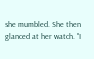she mumbled. She then glanced at her watch. "I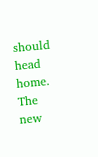should head home. The new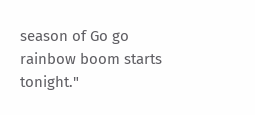season of Go go rainbow boom starts tonight."